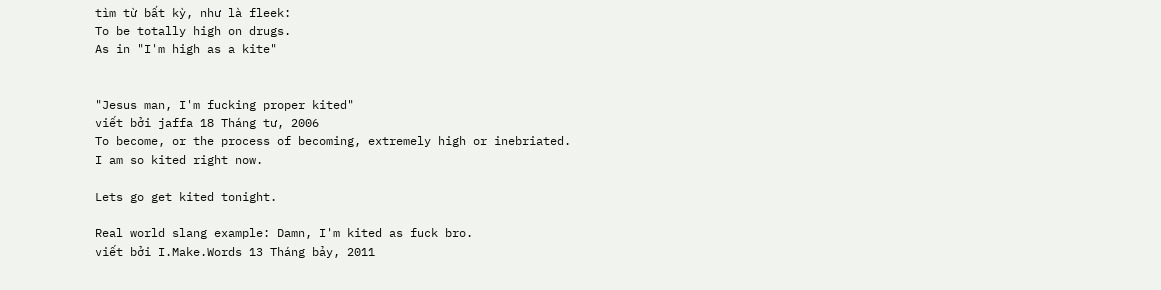tìm từ bất kỳ, như là fleek:
To be totally high on drugs.
As in "I'm high as a kite"


"Jesus man, I'm fucking proper kited"
viết bởi jaffa 18 Tháng tư, 2006
To become, or the process of becoming, extremely high or inebriated.
I am so kited right now.

Lets go get kited tonight.

Real world slang example: Damn, I'm kited as fuck bro.
viết bởi I.Make.Words 13 Tháng bảy, 2011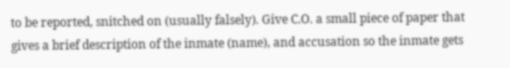to be reported, snitched on (usually falsely). Give C.O. a small piece of paper that gives a brief description of the inmate (name), and accusation so the inmate gets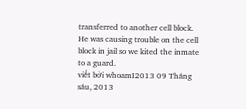transferred to another cell block.
He was causing trouble on the cell block in jail so we kited the inmate to a guard.
viết bởi whoamI2013 09 Tháng sáu, 2013